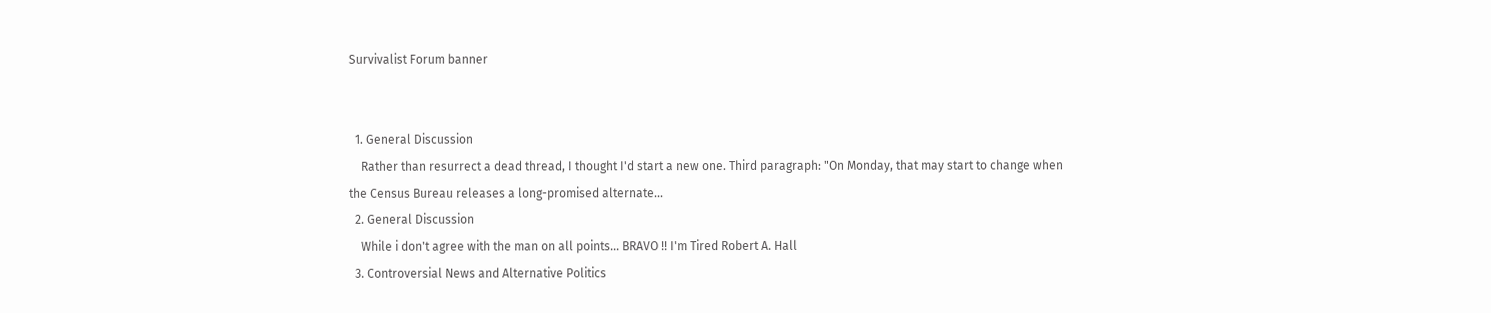Survivalist Forum banner


  1. General Discussion
    Rather than resurrect a dead thread, I thought I'd start a new one. Third paragraph: "On Monday, that may start to change when the Census Bureau releases a long-promised alternate...
  2. General Discussion
    While i don't agree with the man on all points... BRAVO !! I'm Tired Robert A. Hall
  3. Controversial News and Alternative Politics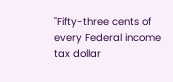"Fifty-three cents of every Federal income tax dollar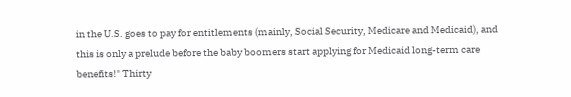in the U.S. goes to pay for entitlements (mainly, Social Security, Medicare and Medicaid), and this is only a prelude before the baby boomers start applying for Medicaid long-term care benefits!" Thirty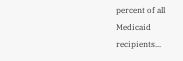percent of all Medicaid recipients...